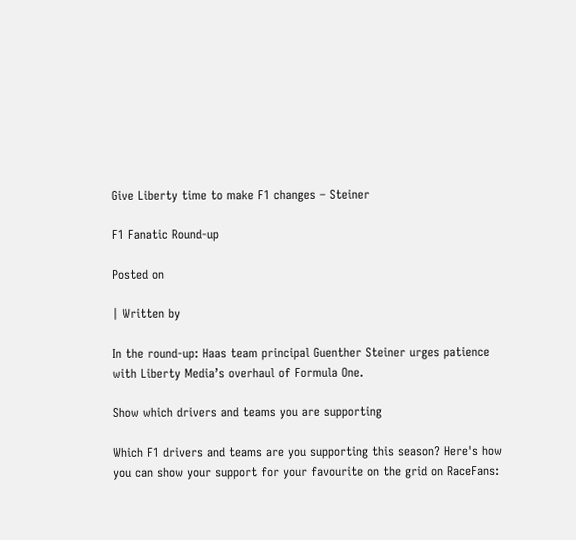Give Liberty time to make F1 changes – Steiner

F1 Fanatic Round-up

Posted on

| Written by

In the round-up: Haas team principal Guenther Steiner urges patience with Liberty Media’s overhaul of Formula One.

Show which drivers and teams you are supporting

Which F1 drivers and teams are you supporting this season? Here's how you can show your support for your favourite on the grid on RaceFans: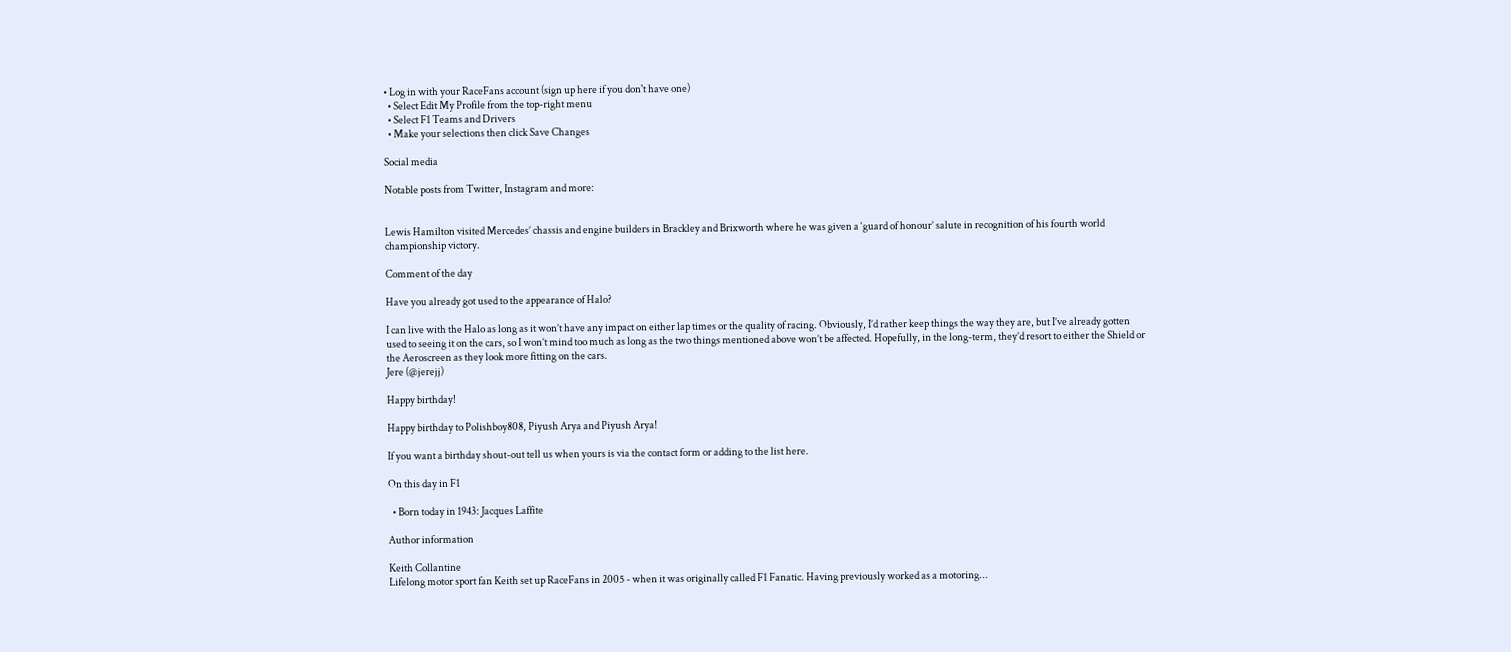• Log in with your RaceFans account (sign up here if you don't have one)
  • Select Edit My Profile from the top-right menu
  • Select F1 Teams and Drivers
  • Make your selections then click Save Changes

Social media

Notable posts from Twitter, Instagram and more:


Lewis Hamilton visited Mercedes’ chassis and engine builders in Brackley and Brixworth where he was given a ‘guard of honour’ salute in recognition of his fourth world championship victory.

Comment of the day

Have you already got used to the appearance of Halo?

I can live with the Halo as long as it won’t have any impact on either lap times or the quality of racing. Obviously, I’d rather keep things the way they are, but I’ve already gotten used to seeing it on the cars, so I won’t mind too much as long as the two things mentioned above won’t be affected. Hopefully, in the long-term, they’d resort to either the Shield or the Aeroscreen as they look more fitting on the cars.
Jere (@jerejj)

Happy birthday!

Happy birthday to Polishboy808, Piyush Arya and Piyush Arya!

If you want a birthday shout-out tell us when yours is via the contact form or adding to the list here.

On this day in F1

  • Born today in 1943: Jacques Laffite

Author information

Keith Collantine
Lifelong motor sport fan Keith set up RaceFans in 2005 - when it was originally called F1 Fanatic. Having previously worked as a motoring...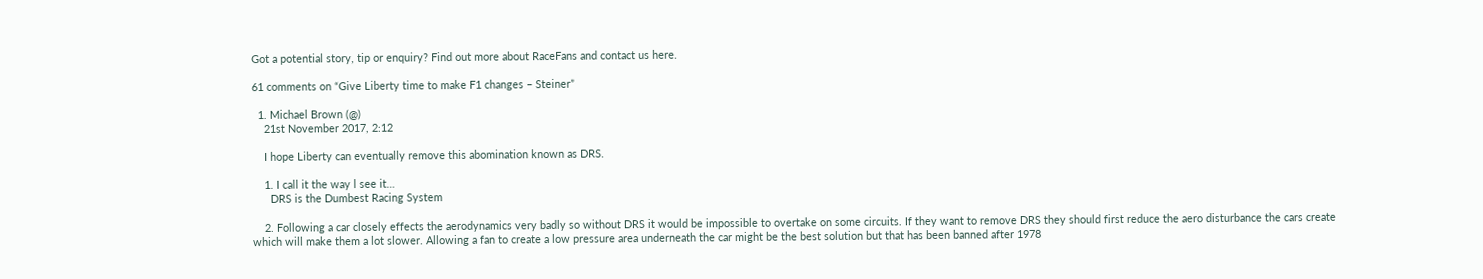Got a potential story, tip or enquiry? Find out more about RaceFans and contact us here.

61 comments on “Give Liberty time to make F1 changes – Steiner”

  1. Michael Brown (@)
    21st November 2017, 2:12

    I hope Liberty can eventually remove this abomination known as DRS.

    1. I call it the way l see it…
      DRS is the Dumbest Racing System

    2. Following a car closely effects the aerodynamics very badly so without DRS it would be impossible to overtake on some circuits. If they want to remove DRS they should first reduce the aero disturbance the cars create which will make them a lot slower. Allowing a fan to create a low pressure area underneath the car might be the best solution but that has been banned after 1978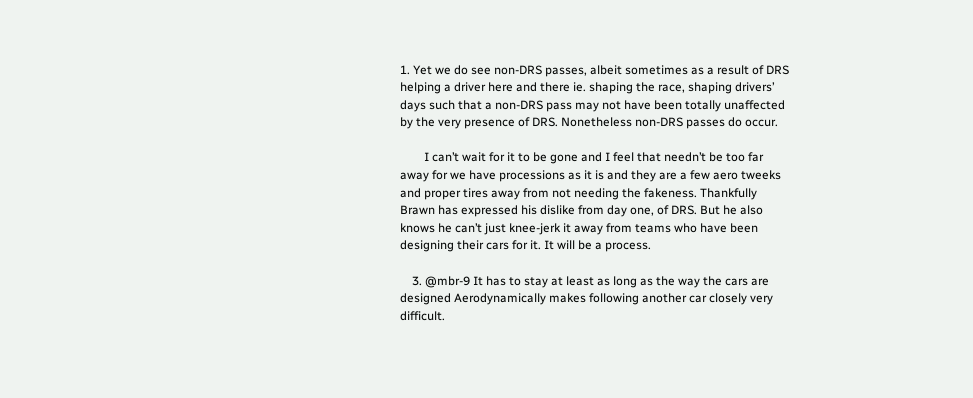1. Yet we do see non-DRS passes, albeit sometimes as a result of DRS helping a driver here and there ie. shaping the race, shaping drivers’ days such that a non-DRS pass may not have been totally unaffected by the very presence of DRS. Nonetheless non-DRS passes do occur.

        I can’t wait for it to be gone and I feel that needn’t be too far away for we have processions as it is and they are a few aero tweeks and proper tires away from not needing the fakeness. Thankfully Brawn has expressed his dislike from day one, of DRS. But he also knows he can’t just knee-jerk it away from teams who have been designing their cars for it. It will be a process.

    3. @mbr-9 It has to stay at least as long as the way the cars are designed Aerodynamically makes following another car closely very difficult.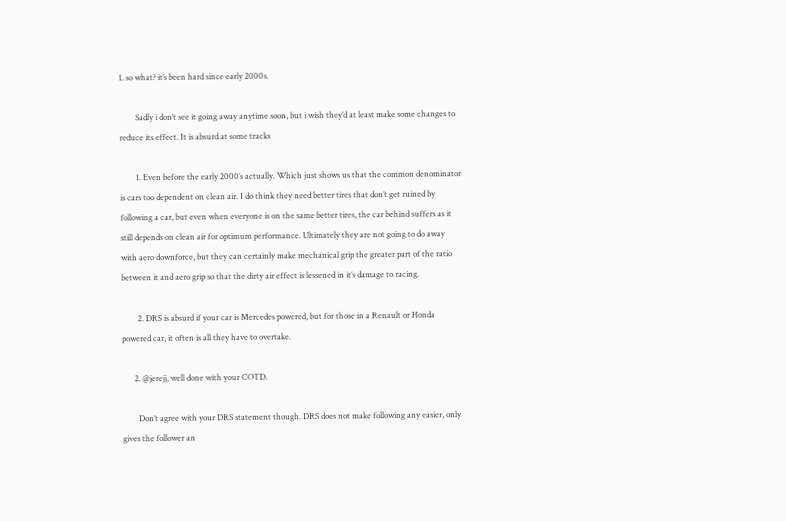1. so what? it’s been hard since early 2000s.

        Sadly i don’t see it going away anytime soon, but i wish they’d at least make some changes to reduce its effect. It is absurd at some tracks

        1. Even before the early 2000’s actually. Which just shows us that the common denominator is cars too dependent on clean air. I do think they need better tires that don’t get ruined by following a car, but even when everyone is on the same better tires, the car behind suffers as it still depends on clean air for optimum performance. Ultimately they are not going to do away with aero downforce, but they can certainly make mechanical grip the greater part of the ratio between it and aero grip so that the dirty air effect is lessened in it’s damage to racing.

        2. DRS is absurd if your car is Mercedes powered, but for those in a Renault or Honda powered car, it often is all they have to overtake.

      2. @jerejj, well done with your COTD.

        Don’t agree with your DRS statement though. DRS does not make following any easier, only gives the follower an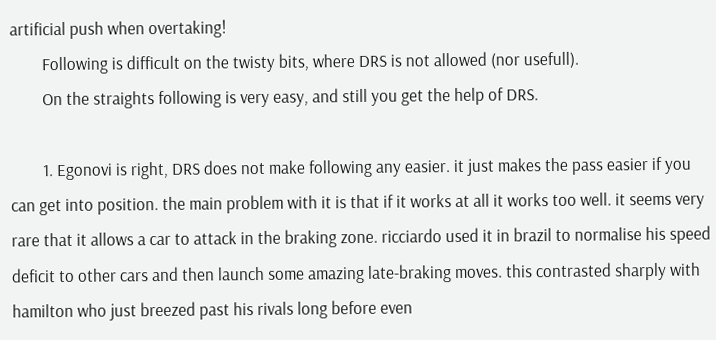artificial push when overtaking!
        Following is difficult on the twisty bits, where DRS is not allowed (nor usefull).
        On the straights following is very easy, and still you get the help of DRS.

        1. Egonovi is right, DRS does not make following any easier. it just makes the pass easier if you can get into position. the main problem with it is that if it works at all it works too well. it seems very rare that it allows a car to attack in the braking zone. ricciardo used it in brazil to normalise his speed deficit to other cars and then launch some amazing late-braking moves. this contrasted sharply with hamilton who just breezed past his rivals long before even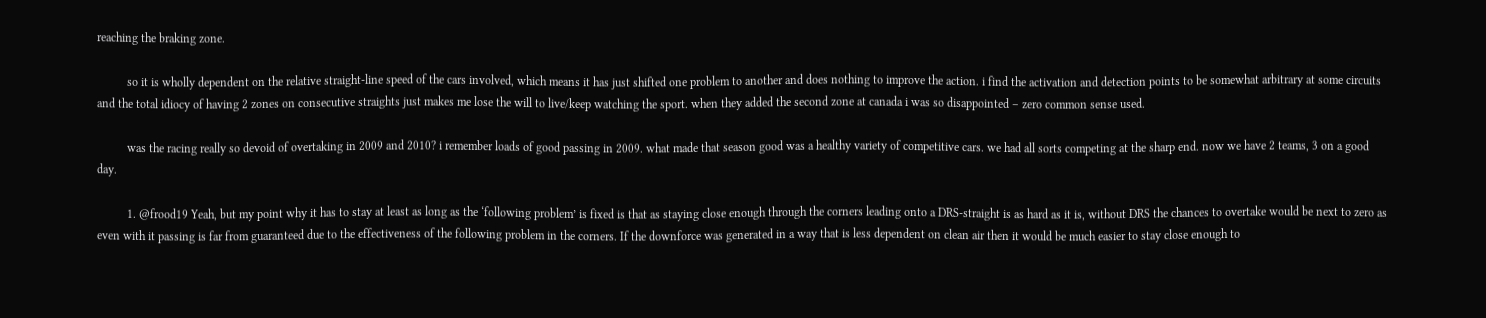reaching the braking zone.

          so it is wholly dependent on the relative straight-line speed of the cars involved, which means it has just shifted one problem to another and does nothing to improve the action. i find the activation and detection points to be somewhat arbitrary at some circuits and the total idiocy of having 2 zones on consecutive straights just makes me lose the will to live/keep watching the sport. when they added the second zone at canada i was so disappointed – zero common sense used.

          was the racing really so devoid of overtaking in 2009 and 2010? i remember loads of good passing in 2009. what made that season good was a healthy variety of competitive cars. we had all sorts competing at the sharp end. now we have 2 teams, 3 on a good day.

          1. @frood19 Yeah, but my point why it has to stay at least as long as the ‘following problem’ is fixed is that as staying close enough through the corners leading onto a DRS-straight is as hard as it is, without DRS the chances to overtake would be next to zero as even with it passing is far from guaranteed due to the effectiveness of the following problem in the corners. If the downforce was generated in a way that is less dependent on clean air then it would be much easier to stay close enough to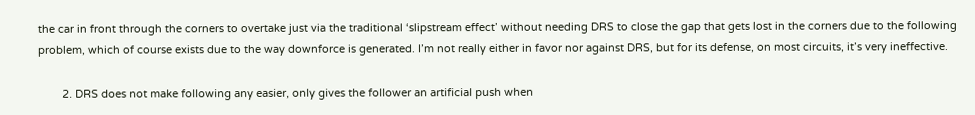the car in front through the corners to overtake just via the traditional ‘slipstream effect’ without needing DRS to close the gap that gets lost in the corners due to the following problem, which of course exists due to the way downforce is generated. I’m not really either in favor nor against DRS, but for its defense, on most circuits, it’s very ineffective.

        2. DRS does not make following any easier, only gives the follower an artificial push when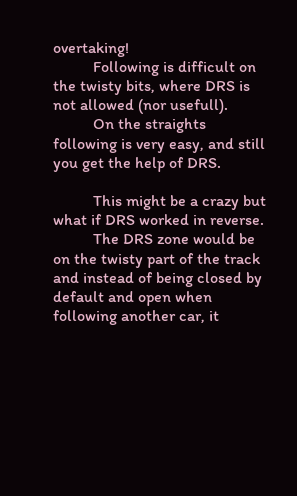overtaking!
          Following is difficult on the twisty bits, where DRS is not allowed (nor usefull).
          On the straights following is very easy, and still you get the help of DRS.

          This might be a crazy but what if DRS worked in reverse.
          The DRS zone would be on the twisty part of the track and instead of being closed by default and open when following another car, it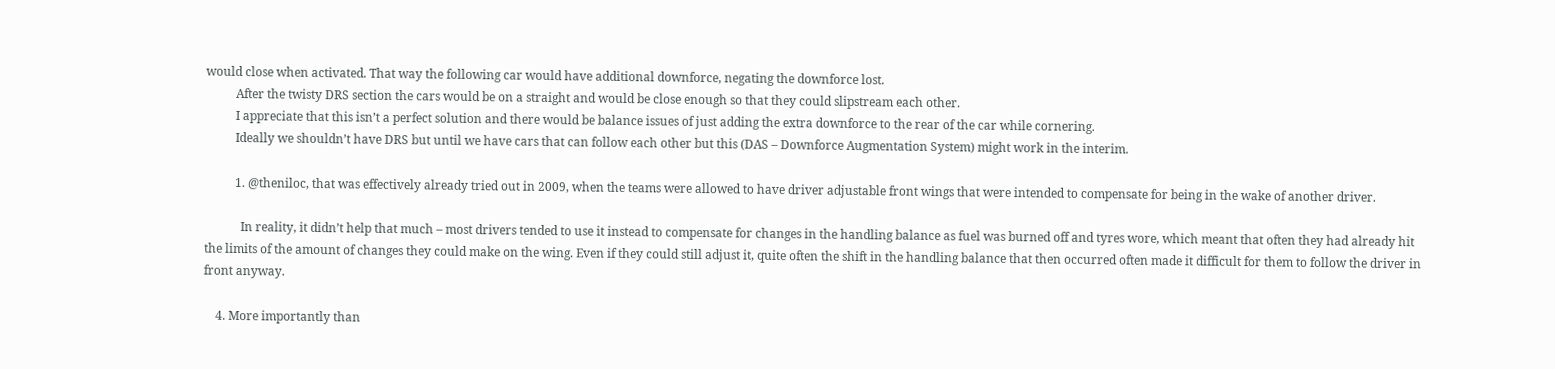would close when activated. That way the following car would have additional downforce, negating the downforce lost.
          After the twisty DRS section the cars would be on a straight and would be close enough so that they could slipstream each other.
          I appreciate that this isn’t a perfect solution and there would be balance issues of just adding the extra downforce to the rear of the car while cornering.
          Ideally we shouldn’t have DRS but until we have cars that can follow each other but this (DAS – Downforce Augmentation System) might work in the interim.

          1. @theniloc, that was effectively already tried out in 2009, when the teams were allowed to have driver adjustable front wings that were intended to compensate for being in the wake of another driver.

            In reality, it didn’t help that much – most drivers tended to use it instead to compensate for changes in the handling balance as fuel was burned off and tyres wore, which meant that often they had already hit the limits of the amount of changes they could make on the wing. Even if they could still adjust it, quite often the shift in the handling balance that then occurred often made it difficult for them to follow the driver in front anyway.

    4. More importantly than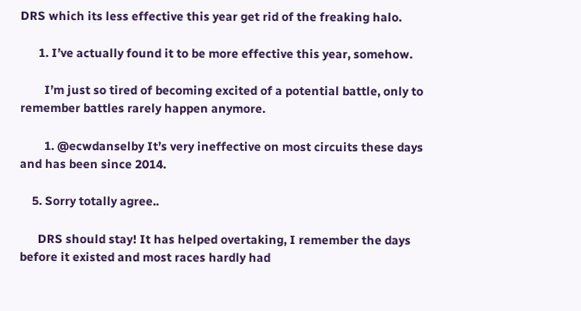DRS which its less effective this year get rid of the freaking halo.

      1. I’ve actually found it to be more effective this year, somehow.

        I’m just so tired of becoming excited of a potential battle, only to remember battles rarely happen anymore.

        1. @ecwdanselby It’s very ineffective on most circuits these days and has been since 2014.

    5. Sorry totally agree..

      DRS should stay! It has helped overtaking, I remember the days before it existed and most races hardly had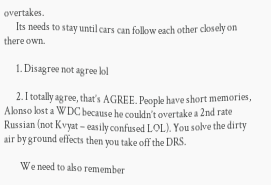overtakes.
      Its needs to stay until cars can follow each other closely on there own.

      1. Disagree not agree lol

      2. I totally agree, that’s AGREE. People have short memories, Alonso lost a WDC because he couldn’t overtake a 2nd rate Russian (not Kvyat – easily confused LOL). You solve the dirty air by ground effects then you take off the DRS.

        We need to also remember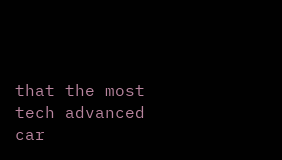that the most tech advanced car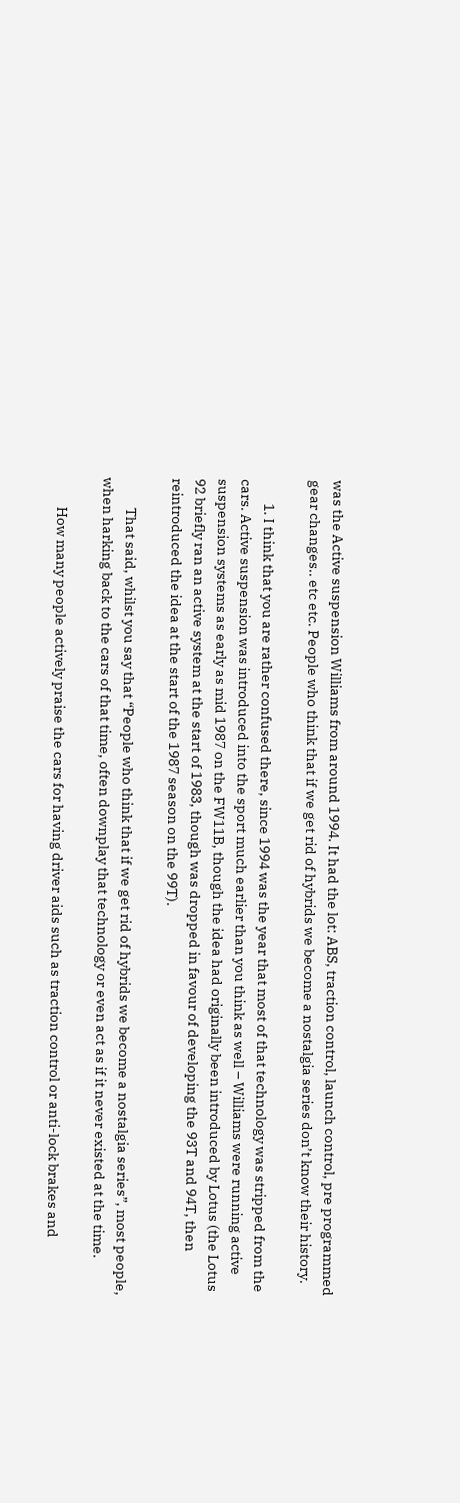was the Active suspension Williams from around 1994. It had the lot: ABS, traction control, launch control, pre programmed gear changes.. etc etc. People who think that if we get rid of hybrids we become a nostalgia series don’t know their history.

        1. I think that you are rather confused there, since 1994 was the year that most of that technology was stripped from the cars. Active suspension was introduced into the sport much earlier than you think as well – Williams were running active suspension systems as early as mid 1987 on the FW11B, though the idea had originally been introduced by Lotus (the Lotus 92 briefly ran an active system at the start of 1983, though was dropped in favour of developing the 93T and 94T, then reintroduced the idea at the start of the 1987 season on the 99T).

          That said, whilst you say that “People who think that if we get rid of hybrids we become a nostalgia series”, most people, when harking back to the cars of that time, often downplay that technology or even act as if it never existed at the time.

          How many people actively praise the cars for having driver aids such as traction control or anti-lock brakes and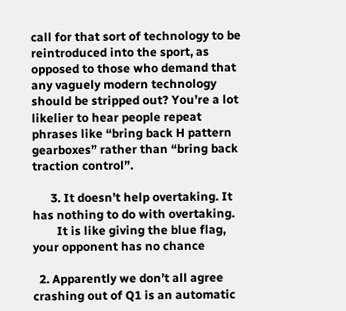call for that sort of technology to be reintroduced into the sport, as opposed to those who demand that any vaguely modern technology should be stripped out? You’re a lot likelier to hear people repeat phrases like “bring back H pattern gearboxes” rather than “bring back traction control”.

      3. It doesn’t help overtaking. It has nothing to do with overtaking.
        It is like giving the blue flag, your opponent has no chance

  2. Apparently we don’t all agree crashing out of Q1 is an automatic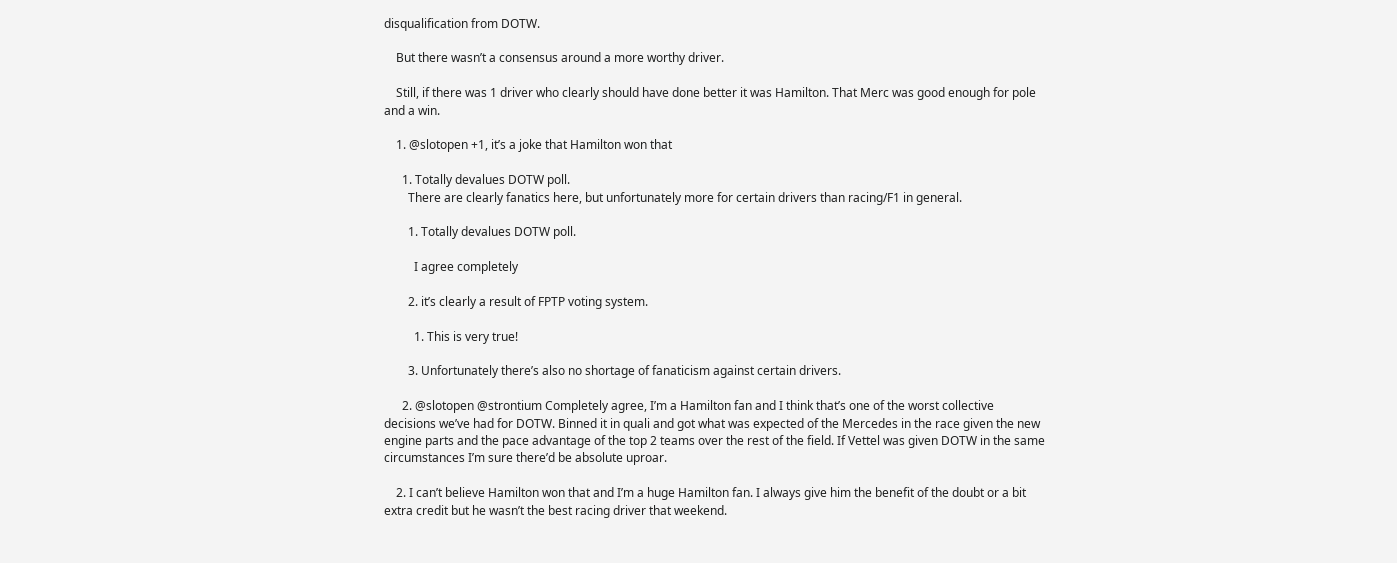disqualification from DOTW.

    But there wasn’t a consensus around a more worthy driver.

    Still, if there was 1 driver who clearly should have done better it was Hamilton. That Merc was good enough for pole and a win.

    1. @slotopen +1, it’s a joke that Hamilton won that

      1. Totally devalues DOTW poll.
        There are clearly fanatics here, but unfortunately more for certain drivers than racing/F1 in general.

        1. Totally devalues DOTW poll.

          I agree completely

        2. it’s clearly a result of FPTP voting system.

          1. This is very true!

        3. Unfortunately there’s also no shortage of fanaticism against certain drivers.

      2. @slotopen @strontium Completely agree, I’m a Hamilton fan and I think that’s one of the worst collective decisions we’ve had for DOTW. Binned it in quali and got what was expected of the Mercedes in the race given the new engine parts and the pace advantage of the top 2 teams over the rest of the field. If Vettel was given DOTW in the same circumstances I’m sure there’d be absolute uproar.

    2. I can’t believe Hamilton won that and I’m a huge Hamilton fan. I always give him the benefit of the doubt or a bit extra credit but he wasn’t the best racing driver that weekend.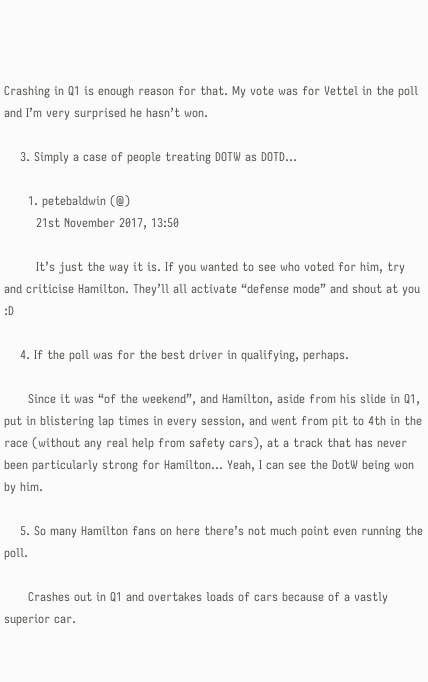Crashing in Q1 is enough reason for that. My vote was for Vettel in the poll and I’m very surprised he hasn’t won.

    3. Simply a case of people treating DOTW as DOTD…

      1. petebaldwin (@)
        21st November 2017, 13:50

        It’s just the way it is. If you wanted to see who voted for him, try and criticise Hamilton. They’ll all activate “defense mode” and shout at you :D

    4. If the poll was for the best driver in qualifying, perhaps.

      Since it was “of the weekend”, and Hamilton, aside from his slide in Q1, put in blistering lap times in every session, and went from pit to 4th in the race (without any real help from safety cars), at a track that has never been particularly strong for Hamilton… Yeah, I can see the DotW being won by him.

    5. So many Hamilton fans on here there’s not much point even running the poll.

      Crashes out in Q1 and overtakes loads of cars because of a vastly superior car.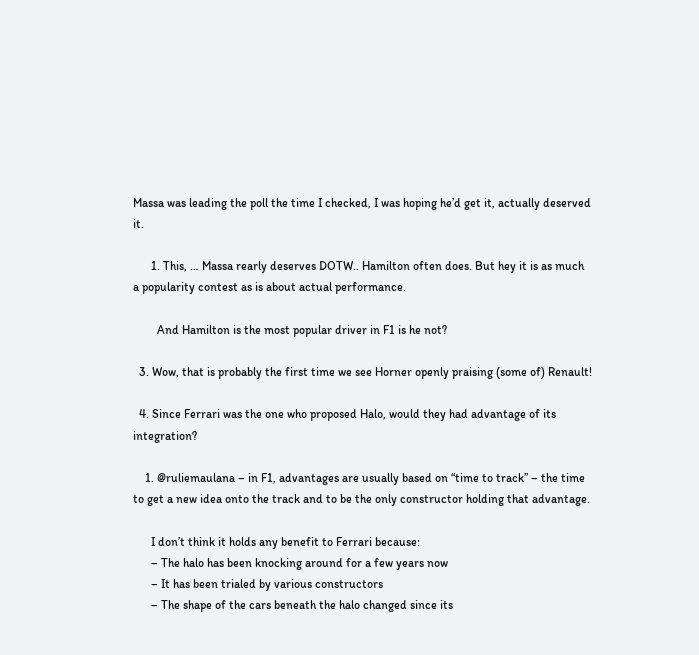Massa was leading the poll the time I checked, I was hoping he’d get it, actually deserved it.

      1. This, … Massa rearly deserves DOTW.. Hamilton often does. But hey it is as much a popularity contest as is about actual performance.

        And Hamilton is the most popular driver in F1 is he not?

  3. Wow, that is probably the first time we see Horner openly praising (some of) Renault!

  4. Since Ferrari was the one who proposed Halo, would they had advantage of its integration?

    1. @ruliemaulana – in F1, advantages are usually based on “time to track” – the time to get a new idea onto the track and to be the only constructor holding that advantage.

      I don’t think it holds any benefit to Ferrari because:
      – The halo has been knocking around for a few years now
      – It has been trialed by various constructors
      – The shape of the cars beneath the halo changed since its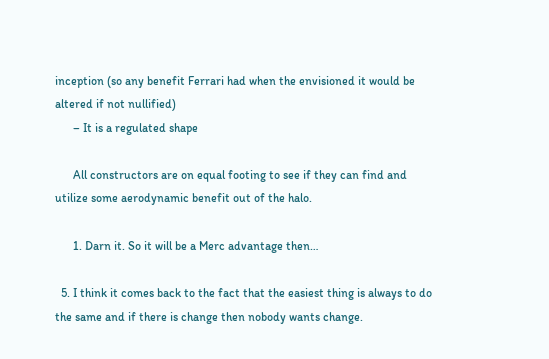inception (so any benefit Ferrari had when the envisioned it would be altered if not nullified)
      – It is a regulated shape

      All constructors are on equal footing to see if they can find and utilize some aerodynamic benefit out of the halo.

      1. Darn it. So it will be a Merc advantage then…

  5. I think it comes back to the fact that the easiest thing is always to do the same and if there is change then nobody wants change.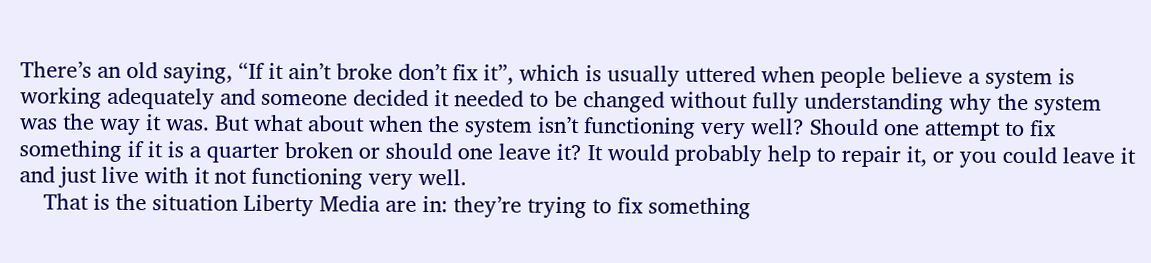There’s an old saying, “If it ain’t broke don’t fix it”, which is usually uttered when people believe a system is working adequately and someone decided it needed to be changed without fully understanding why the system was the way it was. But what about when the system isn’t functioning very well? Should one attempt to fix something if it is a quarter broken or should one leave it? It would probably help to repair it, or you could leave it and just live with it not functioning very well.
    That is the situation Liberty Media are in: they’re trying to fix something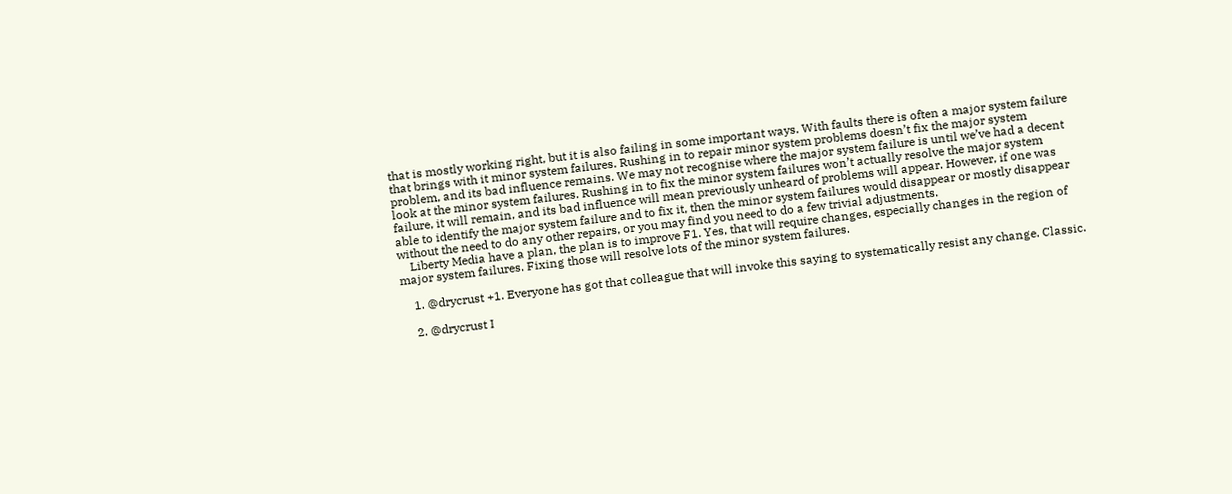that is mostly working right, but it is also failing in some important ways. With faults there is often a major system failure that brings with it minor system failures. Rushing in to repair minor system problems doesn’t fix the major system problem, and its bad influence remains. We may not recognise where the major system failure is until we’ve had a decent look at the minor system failures. Rushing in to fix the minor system failures won’t actually resolve the major system failure, it will remain, and its bad influence will mean previously unheard of problems will appear. However, if one was able to identify the major system failure and to fix it, then the minor system failures would disappear or mostly disappear without the need to do any other repairs, or you may find you need to do a few trivial adjustments.
    Liberty Media have a plan, the plan is to improve F1. Yes, that will require changes, especially changes in the region of major system failures. Fixing those will resolve lots of the minor system failures.

    1. @drycrust +1. Everyone has got that colleague that will invoke this saying to systematically resist any change. Classic.

    2. @drycrust I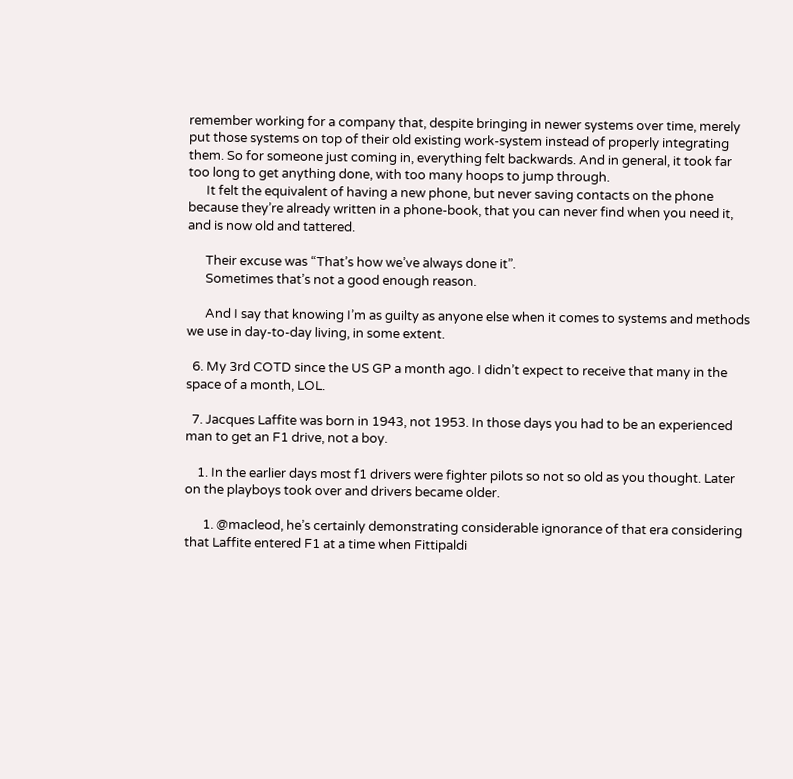remember working for a company that, despite bringing in newer systems over time, merely put those systems on top of their old existing work-system instead of properly integrating them. So for someone just coming in, everything felt backwards. And in general, it took far too long to get anything done, with too many hoops to jump through.
      It felt the equivalent of having a new phone, but never saving contacts on the phone because they’re already written in a phone-book, that you can never find when you need it, and is now old and tattered.

      Their excuse was “That’s how we’ve always done it”.
      Sometimes that’s not a good enough reason.

      And I say that knowing I’m as guilty as anyone else when it comes to systems and methods we use in day-to-day living, in some extent.

  6. My 3rd COTD since the US GP a month ago. I didn’t expect to receive that many in the space of a month, LOL.

  7. Jacques Laffite was born in 1943, not 1953. In those days you had to be an experienced man to get an F1 drive, not a boy.

    1. In the earlier days most f1 drivers were fighter pilots so not so old as you thought. Later on the playboys took over and drivers became older.

      1. @macleod, he’s certainly demonstrating considerable ignorance of that era considering that Laffite entered F1 at a time when Fittipaldi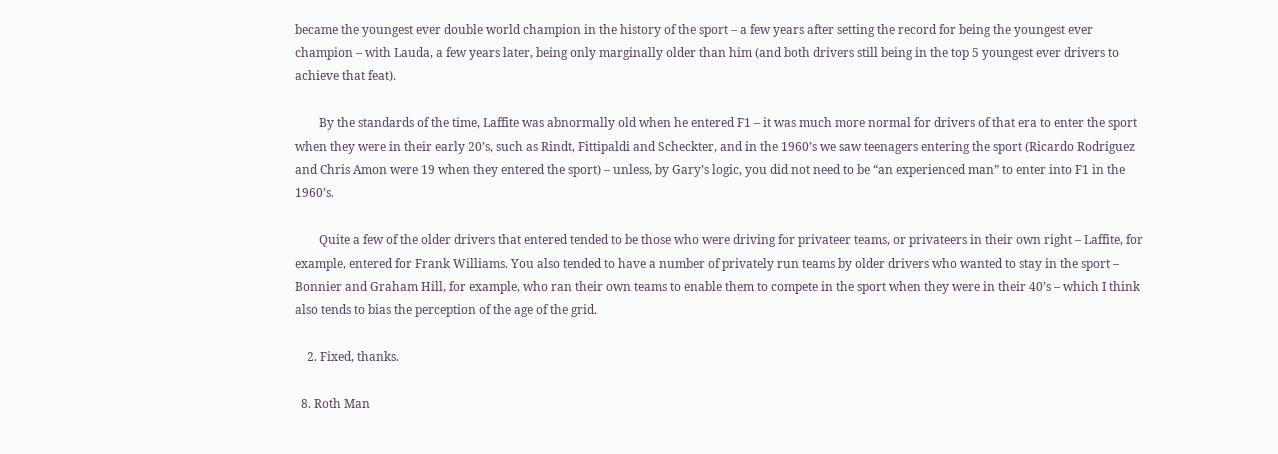became the youngest ever double world champion in the history of the sport – a few years after setting the record for being the youngest ever champion – with Lauda, a few years later, being only marginally older than him (and both drivers still being in the top 5 youngest ever drivers to achieve that feat).

        By the standards of the time, Laffite was abnormally old when he entered F1 – it was much more normal for drivers of that era to enter the sport when they were in their early 20’s, such as Rindt, Fittipaldi and Scheckter, and in the 1960’s we saw teenagers entering the sport (Ricardo Rodriguez and Chris Amon were 19 when they entered the sport) – unless, by Gary’s logic, you did not need to be “an experienced man” to enter into F1 in the 1960’s.

        Quite a few of the older drivers that entered tended to be those who were driving for privateer teams, or privateers in their own right – Laffite, for example, entered for Frank Williams. You also tended to have a number of privately run teams by older drivers who wanted to stay in the sport – Bonnier and Graham Hill, for example, who ran their own teams to enable them to compete in the sport when they were in their 40’s – which I think also tends to bias the perception of the age of the grid.

    2. Fixed, thanks.

  8. Roth Man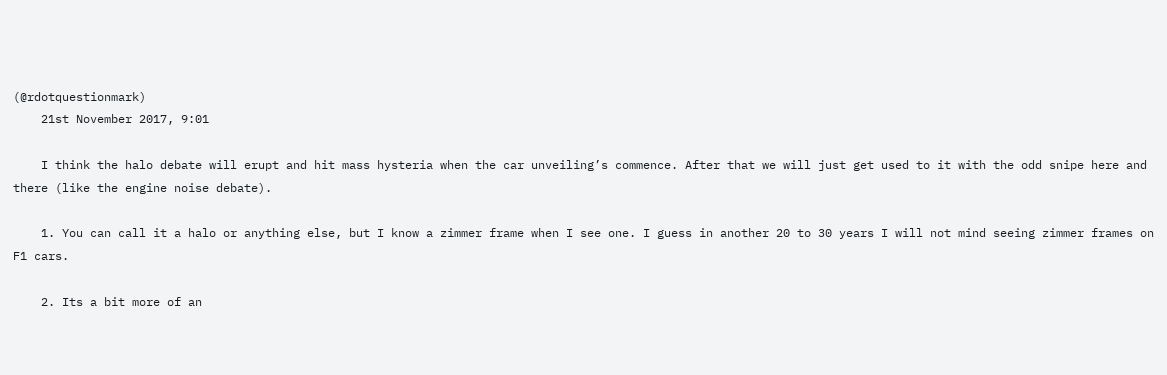(@rdotquestionmark)
    21st November 2017, 9:01

    I think the halo debate will erupt and hit mass hysteria when the car unveiling’s commence. After that we will just get used to it with the odd snipe here and there (like the engine noise debate).

    1. You can call it a halo or anything else, but I know a zimmer frame when I see one. I guess in another 20 to 30 years I will not mind seeing zimmer frames on F1 cars.

    2. Its a bit more of an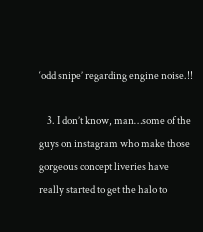‘odd snipe’ regarding engine noise.!!

    3. I don’t know, man…some of the guys on instagram who make those gorgeous concept liveries have really started to get the halo to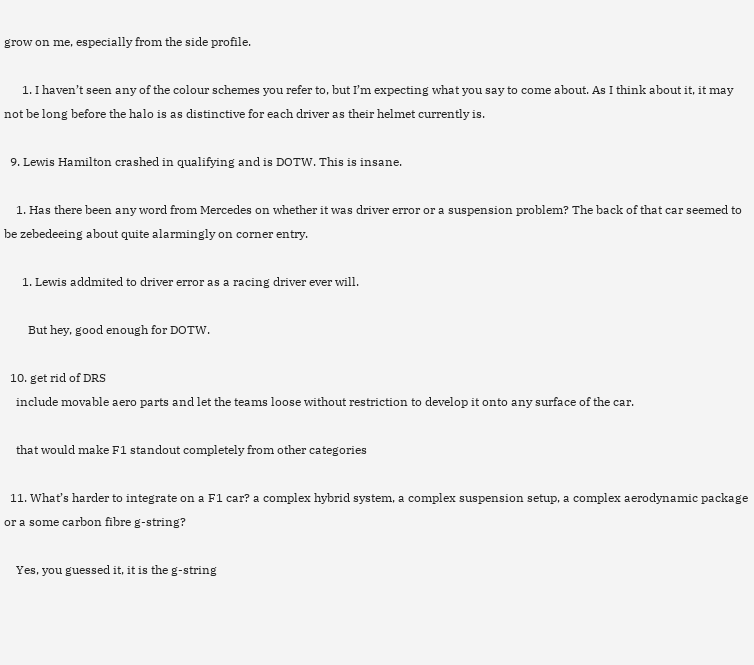grow on me, especially from the side profile.

      1. I haven’t seen any of the colour schemes you refer to, but I’m expecting what you say to come about. As I think about it, it may not be long before the halo is as distinctive for each driver as their helmet currently is.

  9. Lewis Hamilton crashed in qualifying and is DOTW. This is insane.

    1. Has there been any word from Mercedes on whether it was driver error or a suspension problem? The back of that car seemed to be zebedeeing about quite alarmingly on corner entry.

      1. Lewis addmited to driver error as a racing driver ever will.

        But hey, good enough for DOTW.

  10. get rid of DRS
    include movable aero parts and let the teams loose without restriction to develop it onto any surface of the car.

    that would make F1 standout completely from other categories

  11. What’s harder to integrate on a F1 car? a complex hybrid system, a complex suspension setup, a complex aerodynamic package or a some carbon fibre g-string?

    Yes, you guessed it, it is the g-string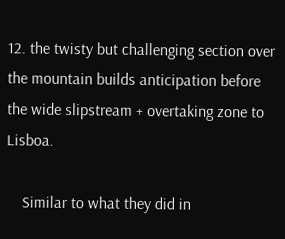12. the twisty but challenging section over the mountain builds anticipation before the wide slipstream + overtaking zone to Lisboa.

    Similar to what they did in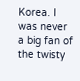Korea. I was never a big fan of the twisty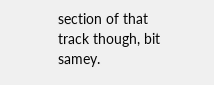section of that track though, bit samey.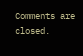Comments are closed.